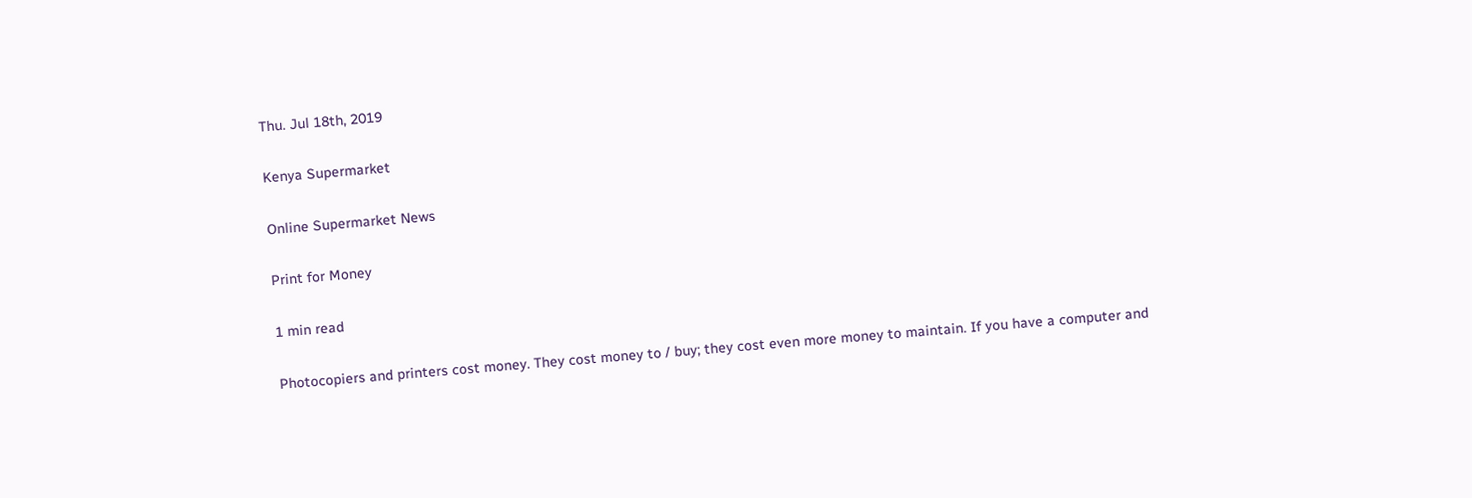Thu. Jul 18th, 2019

Kenya Supermarket

Online Supermarket News

Print for Money

1 min read

Photocopiers and printers cost money. They cost money to / buy; they cost even more money to maintain. If you have a computer and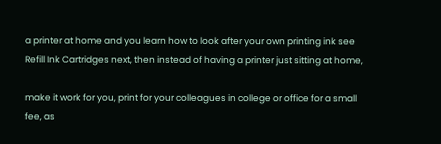a printer at home and you learn how to look after your own printing ink see Refill Ink Cartridges next, then instead of having a printer just sitting at home,

make it work for you, print for your colleagues in college or office for a small fee, as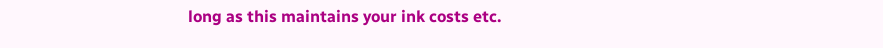long as this maintains your ink costs etc.